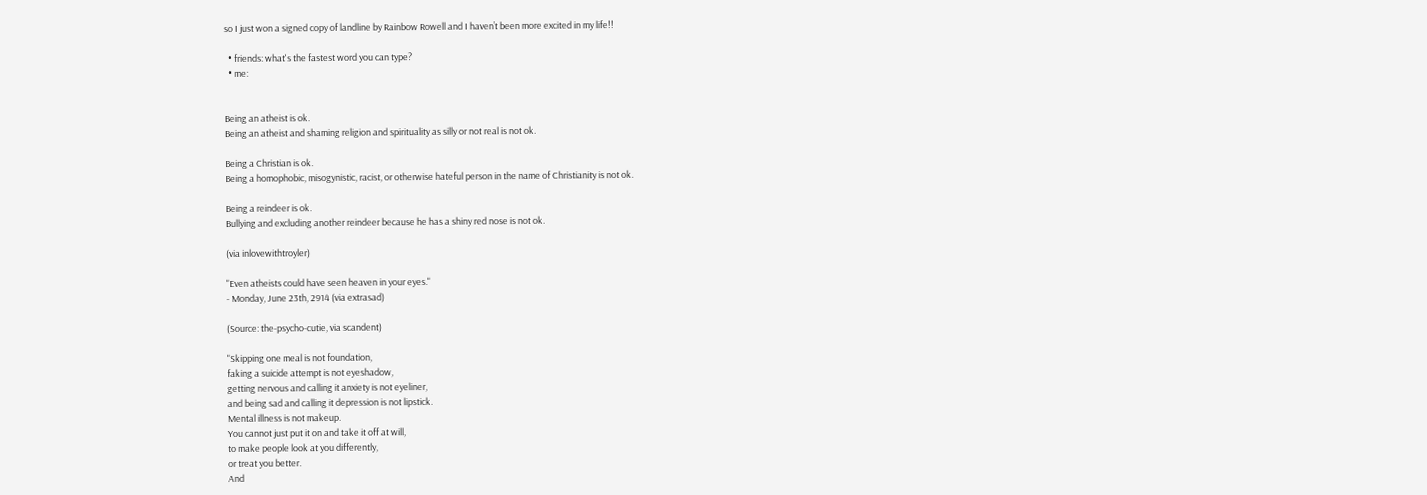so I just won a signed copy of landline by Rainbow Rowell and I haven’t been more excited in my life!!

  • friends: what's the fastest word you can type?
  • me:


Being an atheist is ok.
Being an atheist and shaming religion and spirituality as silly or not real is not ok.

Being a Christian is ok.
Being a homophobic, misogynistic, racist, or otherwise hateful person in the name of Christianity is not ok.

Being a reindeer is ok.
Bullying and excluding another reindeer because he has a shiny red nose is not ok.

(via inlovewithtroyler)

"Even atheists could have seen heaven in your eyes."
- Monday, June 23th, 2914 (via extrasad)

(Source: the-psycho-cutie, via scandent)

"Skipping one meal is not foundation,
faking a suicide attempt is not eyeshadow,
getting nervous and calling it anxiety is not eyeliner,
and being sad and calling it depression is not lipstick.
Mental illness is not makeup.
You cannot just put it on and take it off at will,
to make people look at you differently,
or treat you better.
And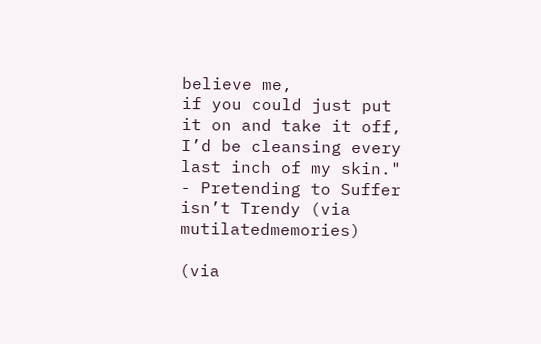believe me,
if you could just put it on and take it off,
I’d be cleansing every last inch of my skin."
- Pretending to Suffer isn’t Trendy (via mutilatedmemories)

(via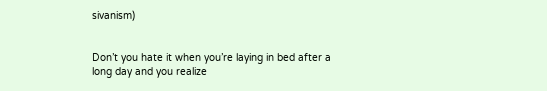sivanism)


Don’t you hate it when you’re laying in bed after a long day and you realize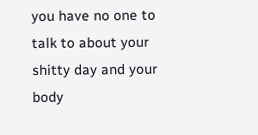you have no one to talk to about your shitty day and your body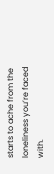starts to ache from the loneliness you’re faced with.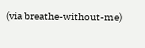(via breathe-without-me)